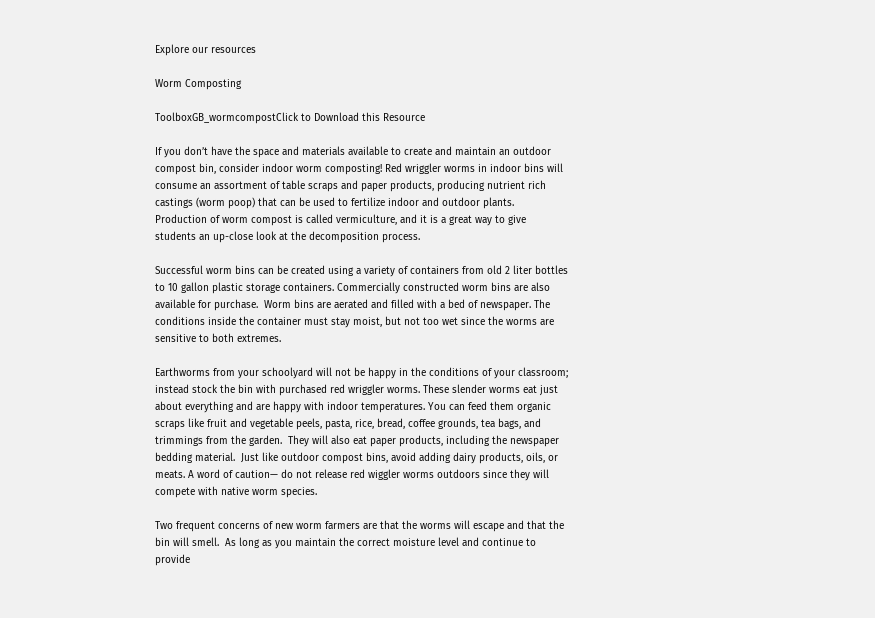Explore our resources

Worm Composting

ToolboxGB_wormcompostClick to Download this Resource

If you don’t have the space and materials available to create and maintain an outdoor compost bin, consider indoor worm composting! Red wriggler worms in indoor bins will consume an assortment of table scraps and paper products, producing nutrient rich castings (worm poop) that can be used to fertilize indoor and outdoor plants.  Production of worm compost is called vermiculture, and it is a great way to give students an up-close look at the decomposition process.

Successful worm bins can be created using a variety of containers from old 2 liter bottles to 10 gallon plastic storage containers. Commercially constructed worm bins are also available for purchase.  Worm bins are aerated and filled with a bed of newspaper. The conditions inside the container must stay moist, but not too wet since the worms are sensitive to both extremes.

Earthworms from your schoolyard will not be happy in the conditions of your classroom; instead stock the bin with purchased red wriggler worms. These slender worms eat just about everything and are happy with indoor temperatures. You can feed them organic scraps like fruit and vegetable peels, pasta, rice, bread, coffee grounds, tea bags, and trimmings from the garden.  They will also eat paper products, including the newspaper bedding material.  Just like outdoor compost bins, avoid adding dairy products, oils, or meats. A word of caution— do not release red wiggler worms outdoors since they will compete with native worm species.

Two frequent concerns of new worm farmers are that the worms will escape and that the bin will smell.  As long as you maintain the correct moisture level and continue to provide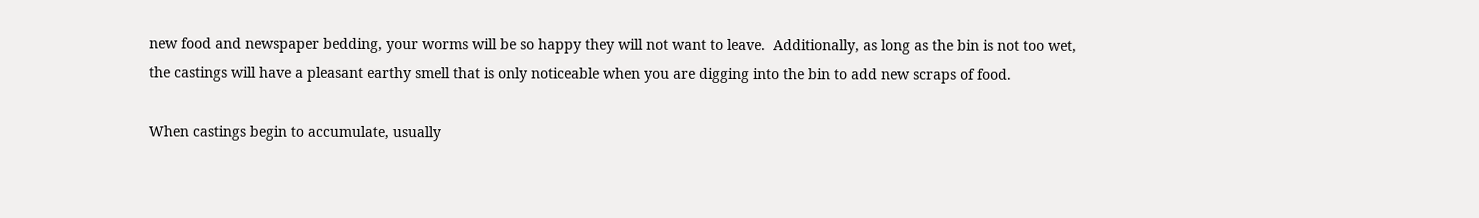new food and newspaper bedding, your worms will be so happy they will not want to leave.  Additionally, as long as the bin is not too wet, the castings will have a pleasant earthy smell that is only noticeable when you are digging into the bin to add new scraps of food.

When castings begin to accumulate, usually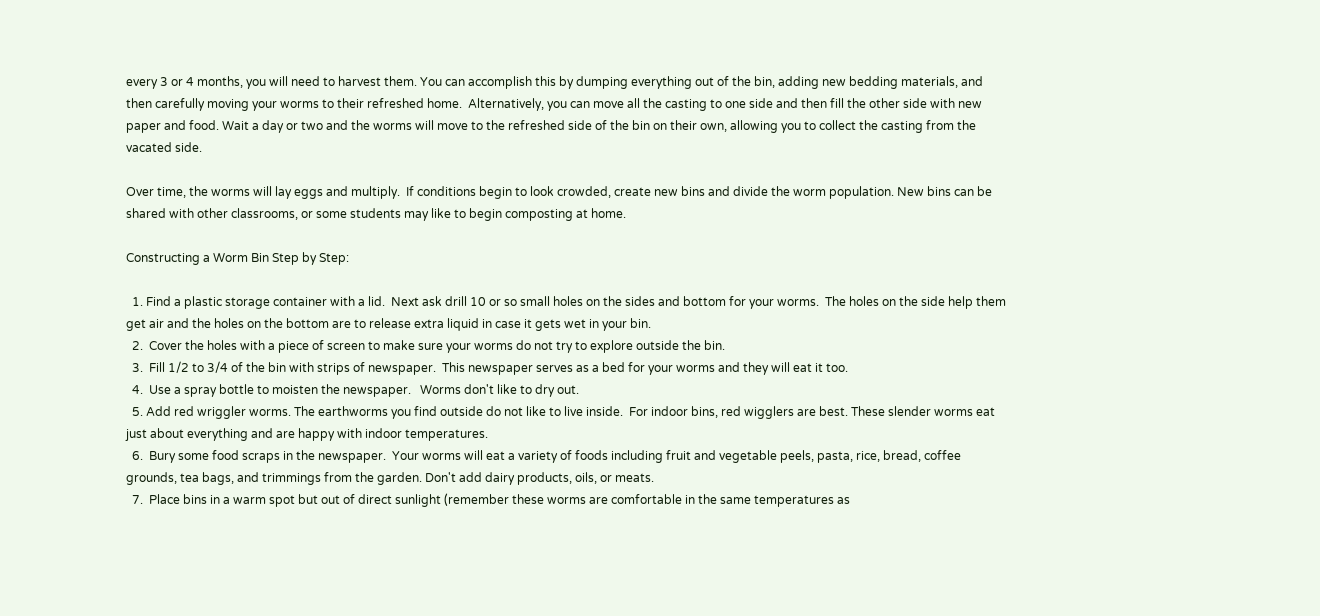every 3 or 4 months, you will need to harvest them. You can accomplish this by dumping everything out of the bin, adding new bedding materials, and then carefully moving your worms to their refreshed home.  Alternatively, you can move all the casting to one side and then fill the other side with new paper and food. Wait a day or two and the worms will move to the refreshed side of the bin on their own, allowing you to collect the casting from the vacated side.

Over time, the worms will lay eggs and multiply.  If conditions begin to look crowded, create new bins and divide the worm population. New bins can be shared with other classrooms, or some students may like to begin composting at home.

Constructing a Worm Bin Step by Step:

  1. Find a plastic storage container with a lid.  Next ask drill 10 or so small holes on the sides and bottom for your worms.  The holes on the side help them get air and the holes on the bottom are to release extra liquid in case it gets wet in your bin.
  2.  Cover the holes with a piece of screen to make sure your worms do not try to explore outside the bin.
  3.  Fill 1/2 to 3/4 of the bin with strips of newspaper.  This newspaper serves as a bed for your worms and they will eat it too.
  4.  Use a spray bottle to moisten the newspaper.   Worms don't like to dry out.
  5. Add red wriggler worms. The earthworms you find outside do not like to live inside.  For indoor bins, red wigglers are best. These slender worms eat just about everything and are happy with indoor temperatures.
  6.  Bury some food scraps in the newspaper.  Your worms will eat a variety of foods including fruit and vegetable peels, pasta, rice, bread, coffee grounds, tea bags, and trimmings from the garden. Don't add dairy products, oils, or meats.
  7.  Place bins in a warm spot but out of direct sunlight (remember these worms are comfortable in the same temperatures as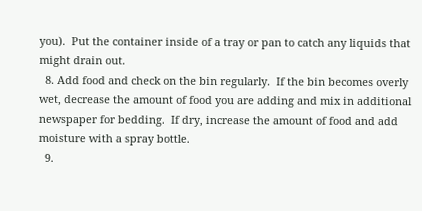you).  Put the container inside of a tray or pan to catch any liquids that might drain out.
  8. Add food and check on the bin regularly.  If the bin becomes overly wet, decrease the amount of food you are adding and mix in additional newspaper for bedding.  If dry, increase the amount of food and add moisture with a spray bottle.
  9.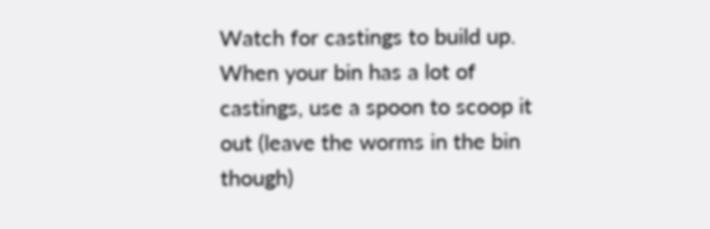Watch for castings to build up.  When your bin has a lot of castings, use a spoon to scoop it out (leave the worms in the bin though)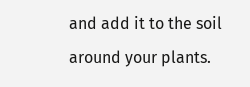and add it to the soil around your plants.